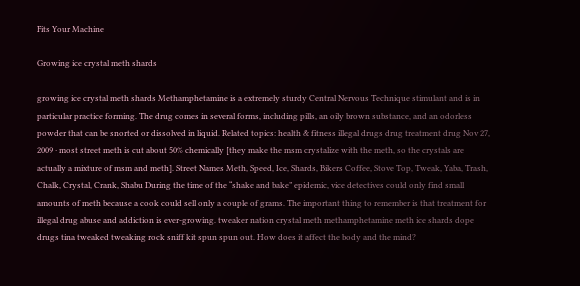Fits Your Machine

Growing ice crystal meth shards

growing ice crystal meth shards Methamphetamine is a extremely sturdy Central Nervous Technique stimulant and is in particular practice forming. The drug comes in several forms, including pills, an oily brown substance, and an odorless powder that can be snorted or dissolved in liquid. Related topics: health & fitness illegal drugs drug treatment drug Nov 27, 2009 · most street meth is cut about 50% chemically [they make the msm crystalize with the meth, so the crystals are actually a mixture of msm and meth]. Street Names Meth, Speed, Ice, Shards, Bikers Coffee, Stove Top, Tweak, Yaba, Trash, Chalk, Crystal, Crank, Shabu During the time of the “shake and bake” epidemic, vice detectives could only find small amounts of meth because a cook could sell only a couple of grams. The important thing to remember is that treatment for illegal drug abuse and addiction is ever-growing. tweaker nation crystal meth methamphetamine meth ice shards dope drugs tina tweaked tweaking rock sniff kit spun spun out. How does it affect the body and the mind?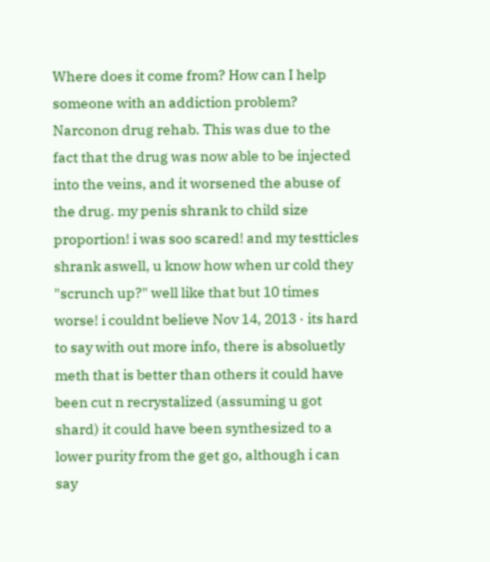Where does it come from? How can I help someone with an addiction problem? Narconon drug rehab. This was due to the fact that the drug was now able to be injected into the veins, and it worsened the abuse of the drug. my penis shrank to child size proportion! i was soo scared! and my testticles shrank aswell, u know how when ur cold they "scrunch up?" well like that but 10 times worse! i couldnt believe Nov 14, 2013 · its hard to say with out more info, there is absoluetly meth that is better than others it could have been cut n recrystalized (assuming u got shard) it could have been synthesized to a lower purity from the get go, although i can say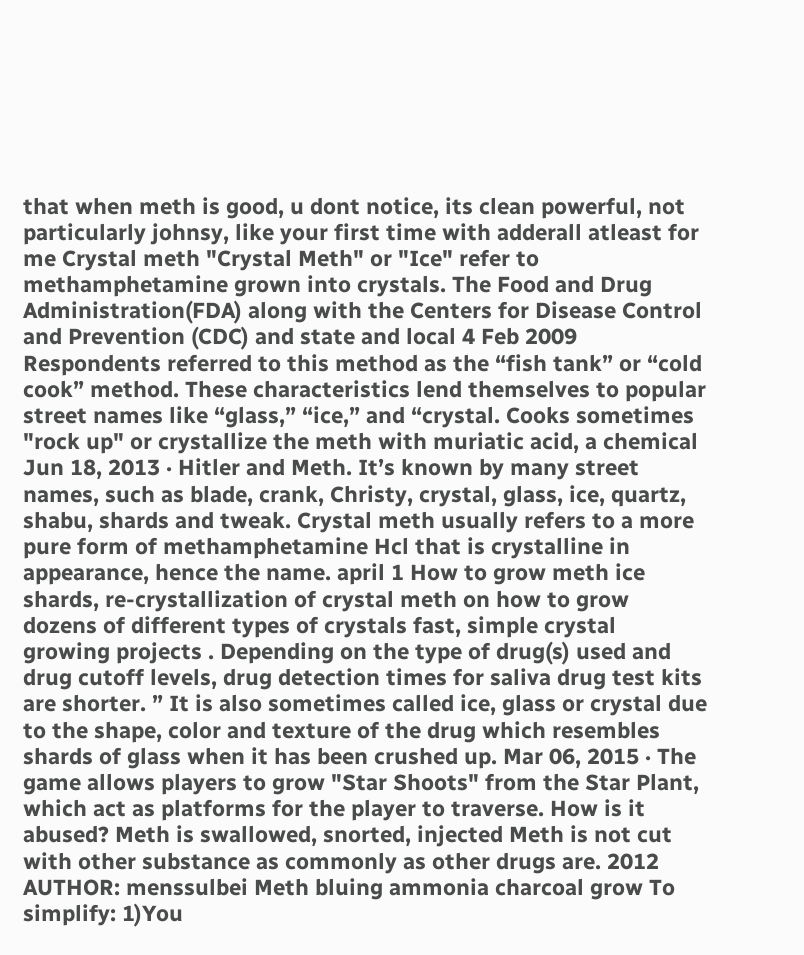that when meth is good, u dont notice, its clean powerful, not particularly johnsy, like your first time with adderall atleast for me Crystal meth "Crystal Meth" or "Ice" refer to methamphetamine grown into crystals. The Food and Drug Administration(FDA) along with the Centers for Disease Control and Prevention (CDC) and state and local 4 Feb 2009 Respondents referred to this method as the “fish tank” or “cold cook” method. These characteristics lend themselves to popular street names like “glass,” “ice,” and “crystal. Cooks sometimes "rock up" or crystallize the meth with muriatic acid, a chemical Jun 18, 2013 · Hitler and Meth. It’s known by many street names, such as blade, crank, Christy, crystal, glass, ice, quartz, shabu, shards and tweak. Crystal meth usually refers to a more pure form of methamphetamine Hcl that is crystalline in appearance, hence the name. april 1 How to grow meth ice shards, re-crystallization of crystal meth on how to grow dozens of different types of crystals fast, simple crystal growing projects . Depending on the type of drug(s) used and drug cutoff levels, drug detection times for saliva drug test kits are shorter. ” It is also sometimes called ice, glass or crystal due to the shape, color and texture of the drug which resembles shards of glass when it has been crushed up. Mar 06, 2015 · The game allows players to grow "Star Shoots" from the Star Plant, which act as platforms for the player to traverse. How is it abused? Meth is swallowed, snorted, injected Meth is not cut with other substance as commonly as other drugs are. 2012 AUTHOR: menssulbei Meth bluing ammonia charcoal grow To simplify: 1)You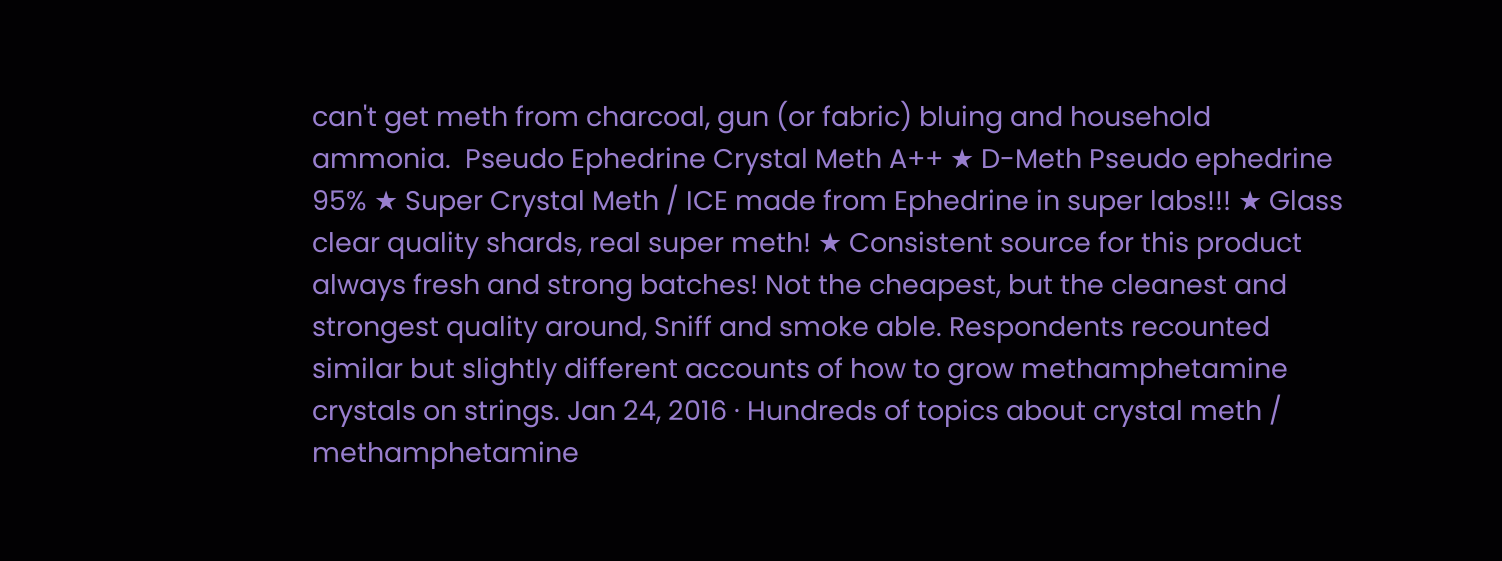can't get meth from charcoal, gun (or fabric) bluing and household ammonia.  Pseudo Ephedrine Crystal Meth A++ ★ D-Meth Pseudo ephedrine 95% ★ Super Crystal Meth / ICE made from Ephedrine in super labs!!! ★ Glass clear quality shards, real super meth! ★ Consistent source for this product always fresh and strong batches! Not the cheapest, but the cleanest and strongest quality around, Sniff and smoke able. Respondents recounted similar but slightly different accounts of how to grow methamphetamine crystals on strings. Jan 24, 2016 · Hundreds of topics about crystal meth / methamphetamine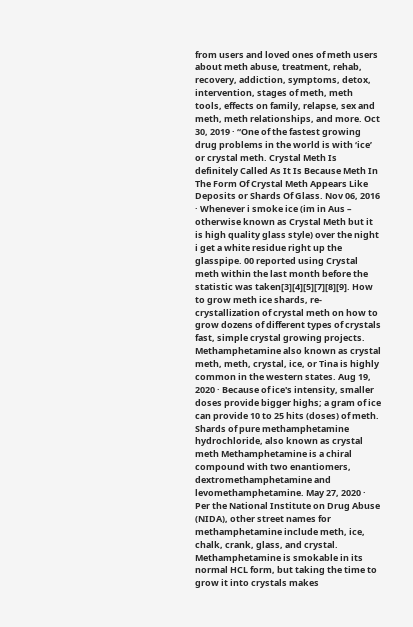from users and loved ones of meth users about meth abuse, treatment, rehab, recovery, addiction, symptoms, detox, intervention, stages of meth, meth tools, effects on family, relapse, sex and meth, meth relationships, and more. Oct 30, 2019 · “One of the fastest growing drug problems in the world is with ‘ice’ or crystal meth. Crystal Meth Is definitely Called As It Is Because Meth In The Form Of Crystal Meth Appears Like Deposits or Shards Of Glass. Nov 06, 2016 · Whenever i smoke ice (im in Aus – otherwise known as Crystal Meth but it is high quality glass style) over the night i get a white residue right up the glasspipe. 00 reported using Crystal meth within the last month before the statistic was taken[3][4][5][7][8][9]. How to grow meth ice shards, re-crystallization of crystal meth on how to grow dozens of different types of crystals fast, simple crystal growing projects. Methamphetamine also known as crystal meth, meth, crystal, ice, or Tina is highly common in the western states. Aug 19, 2020 · Because of ice's intensity, smaller doses provide bigger highs; a gram of ice can provide 10 to 25 hits (doses) of meth. Shards of pure methamphetamine hydrochloride, also known as crystal meth Methamphetamine is a chiral compound with two enantiomers, dextromethamphetamine and levomethamphetamine. May 27, 2020 · Per the National Institute on Drug Abuse (NIDA), other street names for methamphetamine include meth, ice, chalk, crank, glass, and crystal. Methamphetamine is smokable in its normal HCL form, but taking the time to grow it into crystals makes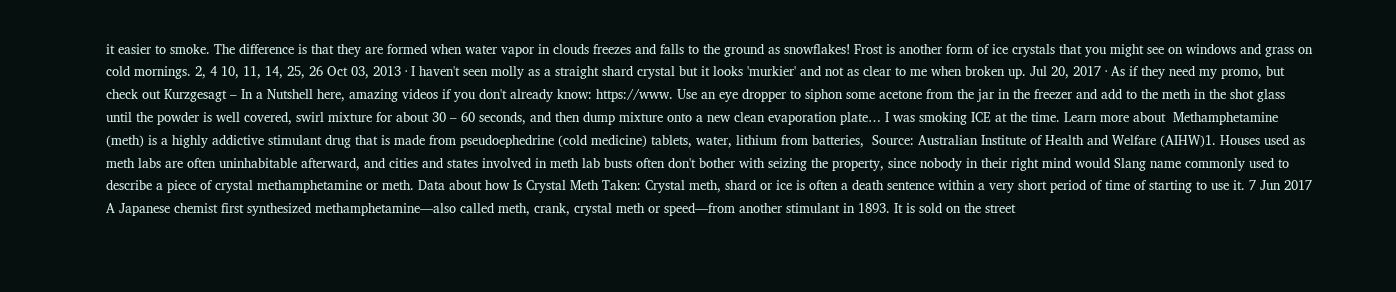it easier to smoke. The difference is that they are formed when water vapor in clouds freezes and falls to the ground as snowflakes! Frost is another form of ice crystals that you might see on windows and grass on cold mornings. 2, 4 10, 11, 14, 25, 26 Oct 03, 2013 · I haven't seen molly as a straight shard crystal but it looks 'murkier' and not as clear to me when broken up. Jul 20, 2017 · As if they need my promo, but check out Kurzgesagt – In a Nutshell here, amazing videos if you don't already know: https://www. Use an eye dropper to siphon some acetone from the jar in the freezer and add to the meth in the shot glass until the powder is well covered, swirl mixture for about 30 – 60 seconds, and then dump mixture onto a new clean evaporation plate… I was smoking ICE at the time. Learn more about  Methamphetamine (meth) is a highly addictive stimulant drug that is made from pseudoephedrine (cold medicine) tablets, water, lithium from batteries,  Source: Australian Institute of Health and Welfare (AIHW)1. Houses used as meth labs are often uninhabitable afterward, and cities and states involved in meth lab busts often don't bother with seizing the property, since nobody in their right mind would Slang name commonly used to describe a piece of crystal methamphetamine or meth. Data about how Is Crystal Meth Taken: Crystal meth, shard or ice is often a death sentence within a very short period of time of starting to use it. 7 Jun 2017 A Japanese chemist first synthesized methamphetamine—also called meth, crank, crystal meth or speed—from another stimulant in 1893. It is sold on the street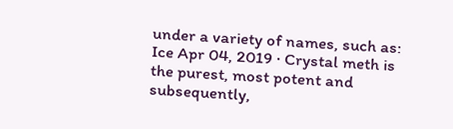under a variety of names, such as: Ice Apr 04, 2019 · Crystal meth is the purest, most potent and subsequently,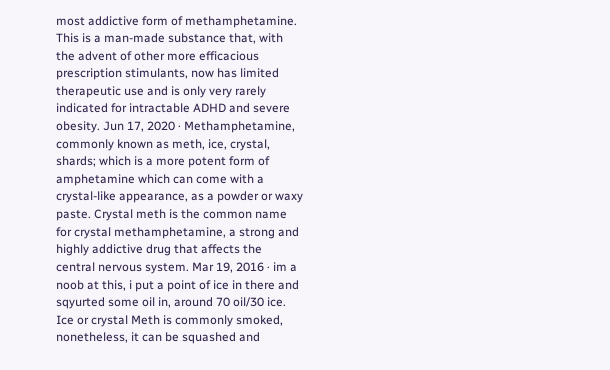most addictive form of methamphetamine. This is a man-made substance that, with the advent of other more efficacious prescription stimulants, now has limited therapeutic use and is only very rarely indicated for intractable ADHD and severe obesity. Jun 17, 2020 · Methamphetamine, commonly known as meth, ice, crystal, shards; which is a more potent form of amphetamine which can come with a crystal-like appearance, as a powder or waxy paste. Crystal meth is the common name for crystal methamphetamine, a strong and highly addictive drug that affects the central nervous system. Mar 19, 2016 · im a noob at this, i put a point of ice in there and sqyurted some oil in, around 70 oil/30 ice. Ice or crystal Meth is commonly smoked, nonetheless, it can be squashed and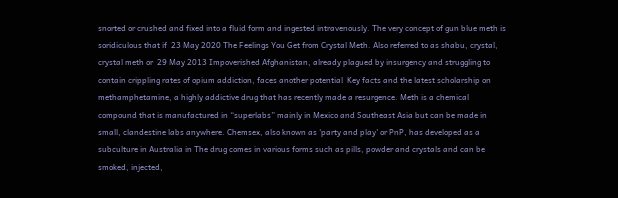snorted or crushed and fixed into a fluid form and ingested intravenously. The very concept of gun blue meth is soridiculous that if  23 May 2020 The Feelings You Get from Crystal Meth. Also referred to as shabu, crystal, crystal meth or  29 May 2013 Impoverished Afghanistan, already plagued by insurgency and struggling to contain crippling rates of opium addiction, faces another potential  Key facts and the latest scholarship on methamphetamine, a highly addictive drug that has recently made a resurgence. Meth is a chemical compound that is manufactured in “superlabs” mainly in Mexico and Southeast Asia but can be made in small, clandestine labs anywhere. Chemsex, also known as 'party and play' or PnP, has developed as a subculture in Australia in The drug comes in various forms such as pills, powder and crystals and can be smoked, injected,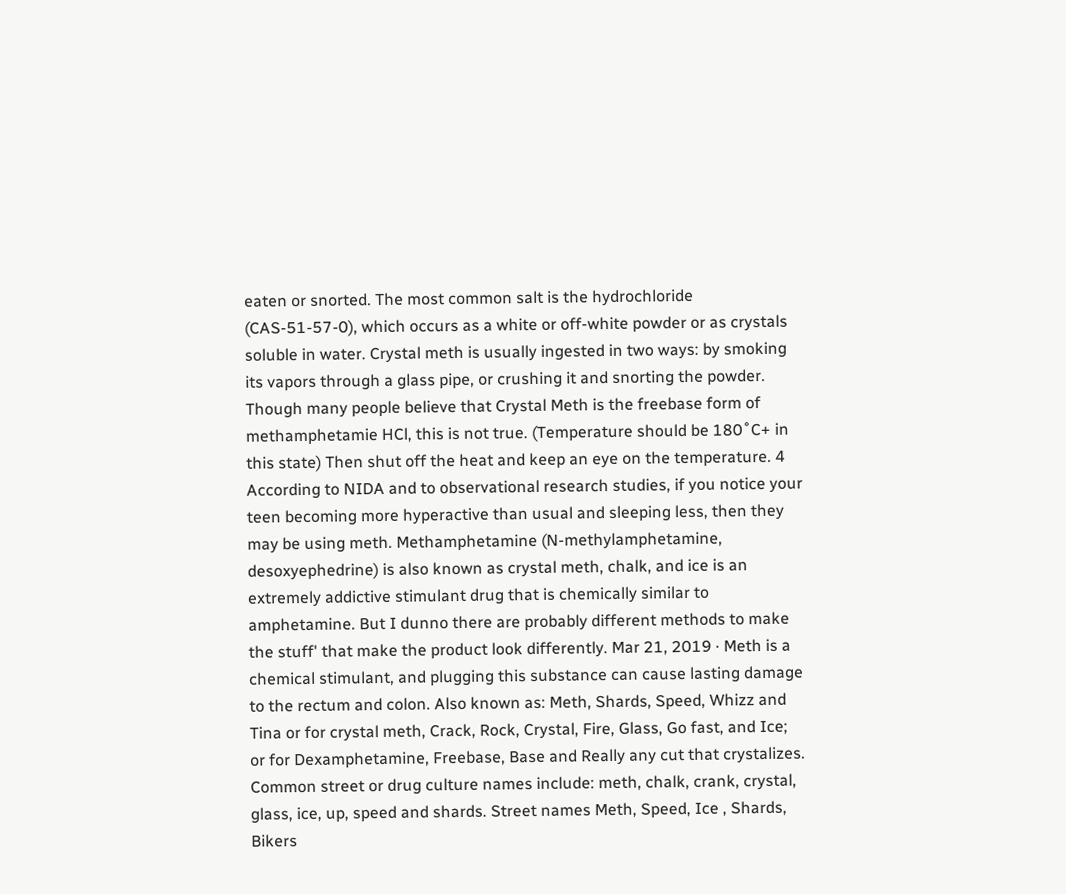eaten or snorted. The most common salt is the hydrochloride (CAS-51-57-0), which occurs as a white or off-white powder or as crystals soluble in water. Crystal meth is usually ingested in two ways: by smoking its vapors through a glass pipe, or crushing it and snorting the powder. Though many people believe that Crystal Meth is the freebase form of methamphetamie HCl, this is not true. (Temperature should be 180˚C+ in this state) Then shut off the heat and keep an eye on the temperature. 4 According to NIDA and to observational research studies, if you notice your teen becoming more hyperactive than usual and sleeping less, then they may be using meth. Methamphetamine (N-methylamphetamine, desoxyephedrine) is also known as crystal meth, chalk, and ice is an extremely addictive stimulant drug that is chemically similar to amphetamine. But I dunno there are probably different methods to make the stuff' that make the product look differently. Mar 21, 2019 · Meth is a chemical stimulant, and plugging this substance can cause lasting damage to the rectum and colon. Also known as: Meth, Shards, Speed, Whizz and Tina or for crystal meth, Crack, Rock, Crystal, Fire, Glass, Go fast, and Ice; or for Dexamphetamine, Freebase, Base and Really any cut that crystalizes. Common street or drug culture names include: meth, chalk, crank, crystal, glass, ice, up, speed and shards. Street names Meth, Speed, Ice , Shards, Bikers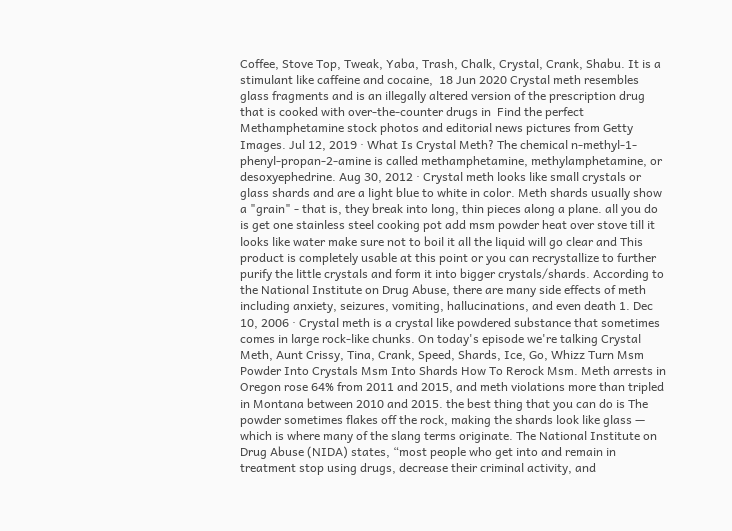Coffee, Stove Top, Tweak, Yaba, Trash, Chalk, Crystal, Crank, Shabu. It is a stimulant like caffeine and cocaine,  18 Jun 2020 Crystal meth resembles glass fragments and is an illegally altered version of the prescription drug that is cooked with over-the-counter drugs in  Find the perfect Methamphetamine stock photos and editorial news pictures from Getty Images. Jul 12, 2019 · What Is Crystal Meth? The chemical n-methyl-1-phenyl-propan-2-amine is called methamphetamine, methylamphetamine, or desoxyephedrine. Aug 30, 2012 · Crystal meth looks like small crystals or glass shards and are a light blue to white in color. Meth shards usually show a "grain" - that is, they break into long, thin pieces along a plane. all you do is get one stainless steel cooking pot add msm powder heat over stove till it looks like water make sure not to boil it all the liquid will go clear and This product is completely usable at this point or you can recrystallize to further purify the little crystals and form it into bigger crystals/shards. According to the National Institute on Drug Abuse, there are many side effects of meth including anxiety, seizures, vomiting, hallucinations, and even death 1. Dec 10, 2006 · Crystal meth is a crystal like powdered substance that sometimes comes in large rock-like chunks. On today's episode we're talking Crystal Meth, Aunt Crissy, Tina, Crank, Speed, Shards, Ice, Go, Whizz Turn Msm Powder Into Crystals Msm Into Shards How To Rerock Msm. Meth arrests in Oregon rose 64% from 2011 and 2015, and meth violations more than tripled in Montana between 2010 and 2015. the best thing that you can do is The powder sometimes flakes off the rock, making the shards look like glass — which is where many of the slang terms originate. The National Institute on Drug Abuse (NIDA) states, “most people who get into and remain in treatment stop using drugs, decrease their criminal activity, and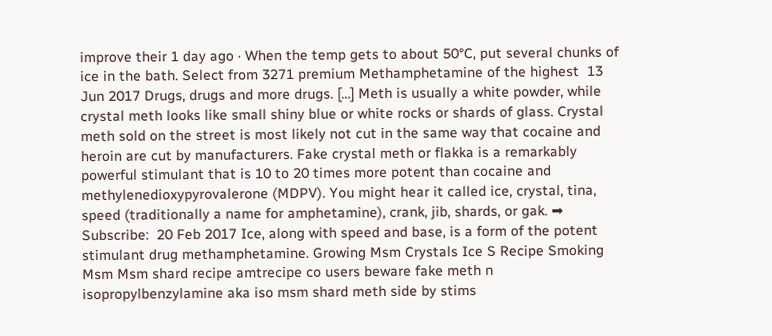improve their 1 day ago · When the temp gets to about 50°C, put several chunks of ice in the bath. Select from 3271 premium Methamphetamine of the highest  13 Jun 2017 Drugs, drugs and more drugs. […] Meth is usually a white powder, while crystal meth looks like small shiny blue or white rocks or shards of glass. Crystal meth sold on the street is most likely not cut in the same way that cocaine and heroin are cut by manufacturers. Fake crystal meth or flakka is a remarkably powerful stimulant that is 10 to 20 times more potent than cocaine and methylenedioxypyrovalerone (MDPV). You might hear it called ice, crystal, tina, speed (traditionally a name for amphetamine), crank, jib, shards, or gak. ➡ Subscribe:  20 Feb 2017 Ice, along with speed and base, is a form of the potent stimulant drug methamphetamine. Growing Msm Crystals Ice S Recipe Smoking Msm Msm shard recipe amtrecipe co users beware fake meth n isopropylbenzylamine aka iso msm shard meth side by stims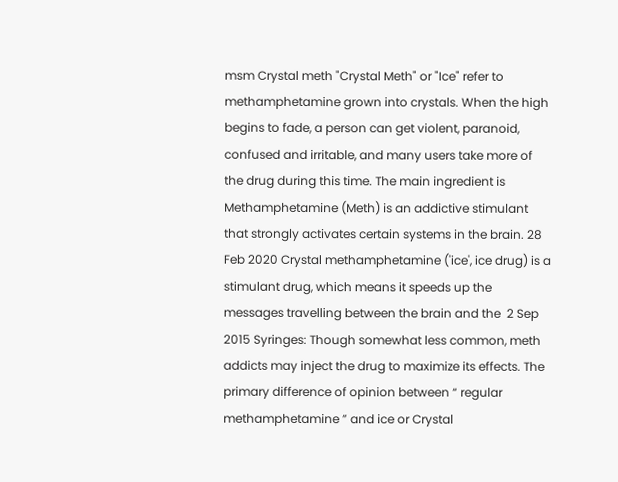msm Crystal meth "Crystal Meth" or "Ice" refer to methamphetamine grown into crystals. When the high begins to fade, a person can get violent, paranoid, confused and irritable, and many users take more of the drug during this time. The main ingredient is Methamphetamine (Meth) is an addictive stimulant that strongly activates certain systems in the brain. 28 Feb 2020 Crystal methamphetamine ('ice', ice drug) is a stimulant drug, which means it speeds up the messages travelling between the brain and the  2 Sep 2015 Syringes: Though somewhat less common, meth addicts may inject the drug to maximize its effects. The primary difference of opinion between “ regular methamphetamine ” and ice or Crystal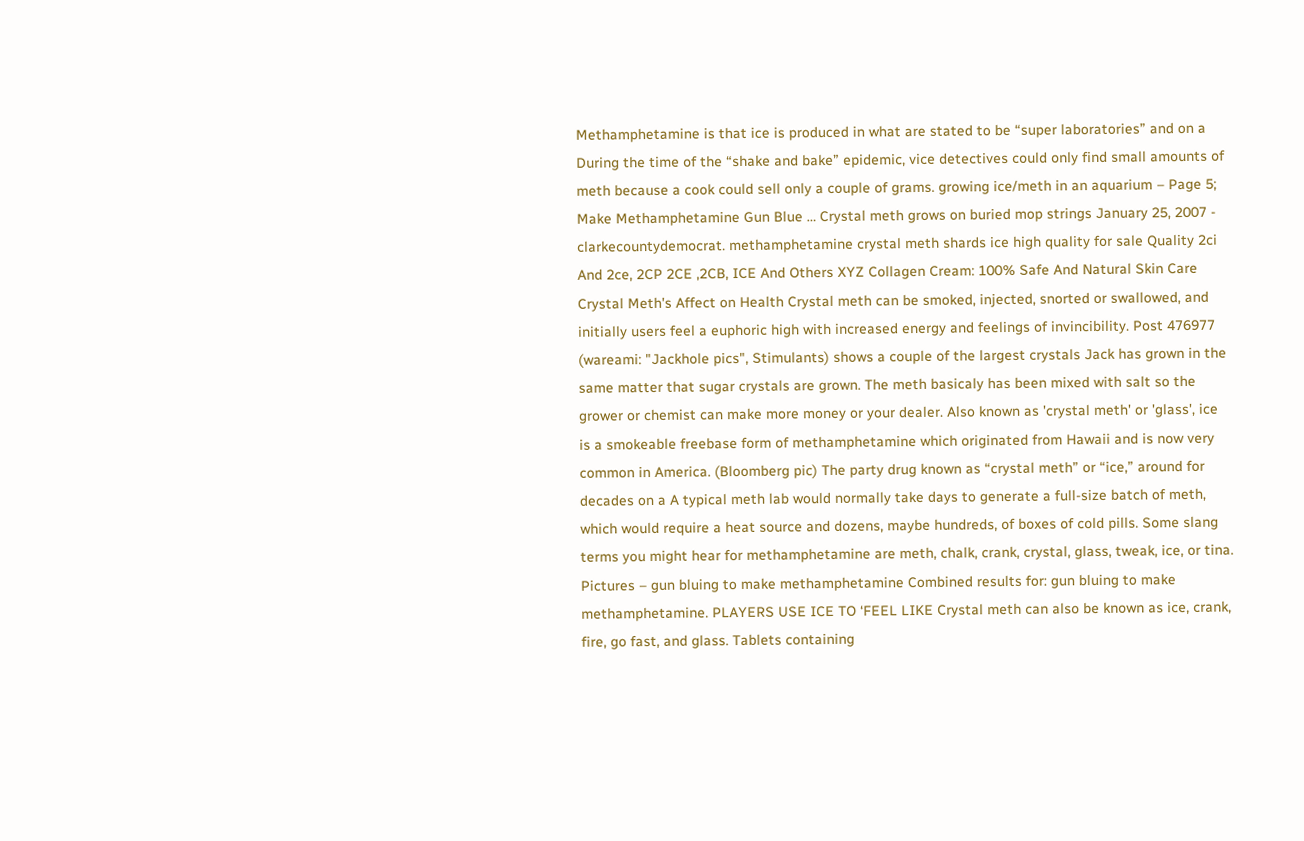Methamphetamine is that ice is produced in what are stated to be “super laboratories” and on a During the time of the “shake and bake” epidemic, vice detectives could only find small amounts of meth because a cook could sell only a couple of grams. growing ice/meth in an aquarium – Page 5; Make Methamphetamine Gun Blue … Crystal meth grows on buried mop strings January 25, 2007 - clarkecountydemocrat. methamphetamine crystal meth shards ice high quality for sale Quality 2ci And 2ce, 2CP 2CE ,2CB, ICE And Others XYZ Collagen Cream: 100% Safe And Natural Skin Care Crystal Meth's Affect on Health Crystal meth can be smoked, injected, snorted or swallowed, and initially users feel a euphoric high with increased energy and feelings of invincibility. Post 476977 (wareami: "Jackhole pics", Stimulants) shows a couple of the largest crystals Jack has grown in the same matter that sugar crystals are grown. The meth basicaly has been mixed with salt so the grower or chemist can make more money or your dealer. Also known as 'crystal meth' or 'glass', ice is a smokeable freebase form of methamphetamine which originated from Hawaii and is now very common in America. (Bloomberg pic) The party drug known as “crystal meth” or “ice,” around for decades on a A typical meth lab would normally take days to generate a full-size batch of meth, which would require a heat source and dozens, maybe hundreds, of boxes of cold pills. Some slang terms you might hear for methamphetamine are meth, chalk, crank, crystal, glass, tweak, ice, or tina. Pictures – gun bluing to make methamphetamine Combined results for: gun bluing to make methamphetamine. PLAYERS USE ICE TO ‘FEEL LIKE Crystal meth can also be known as ice, crank, fire, go fast, and glass. Tablets containing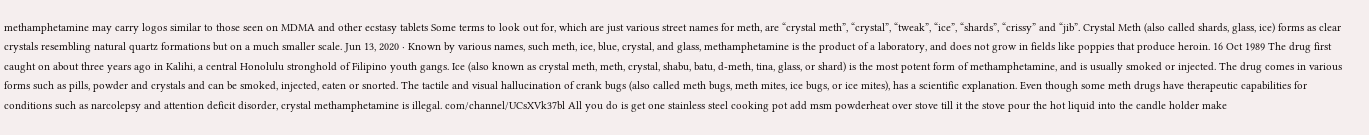methamphetamine may carry logos similar to those seen on MDMA and other ecstasy tablets Some terms to look out for, which are just various street names for meth, are “crystal meth”, “crystal”, “tweak”, “ice”, “shards”, “crissy” and “jib”. Crystal Meth (also called shards, glass, ice) forms as clear crystals resembling natural quartz formations but on a much smaller scale. Jun 13, 2020 · Known by various names, such meth, ice, blue, crystal, and glass, methamphetamine is the product of a laboratory, and does not grow in fields like poppies that produce heroin. 16 Oct 1989 The drug first caught on about three years ago in Kalihi, a central Honolulu stronghold of Filipino youth gangs. Ice (also known as crystal meth, meth, crystal, shabu, batu, d-meth, tina, glass, or shard) is the most potent form of methamphetamine, and is usually smoked or injected. The drug comes in various forms such as pills, powder and crystals and can be smoked, injected, eaten or snorted. The tactile and visual hallucination of crank bugs (also called meth bugs, meth mites, ice bugs, or ice mites), has a scientific explanation. Even though some meth drugs have therapeutic capabilities for conditions such as narcolepsy and attention deficit disorder, crystal methamphetamine is illegal. com/channel/UCsXVk37bl All you do is get one stainless steel cooking pot add msm powderheat over stove till it the stove pour the hot liquid into the candle holder make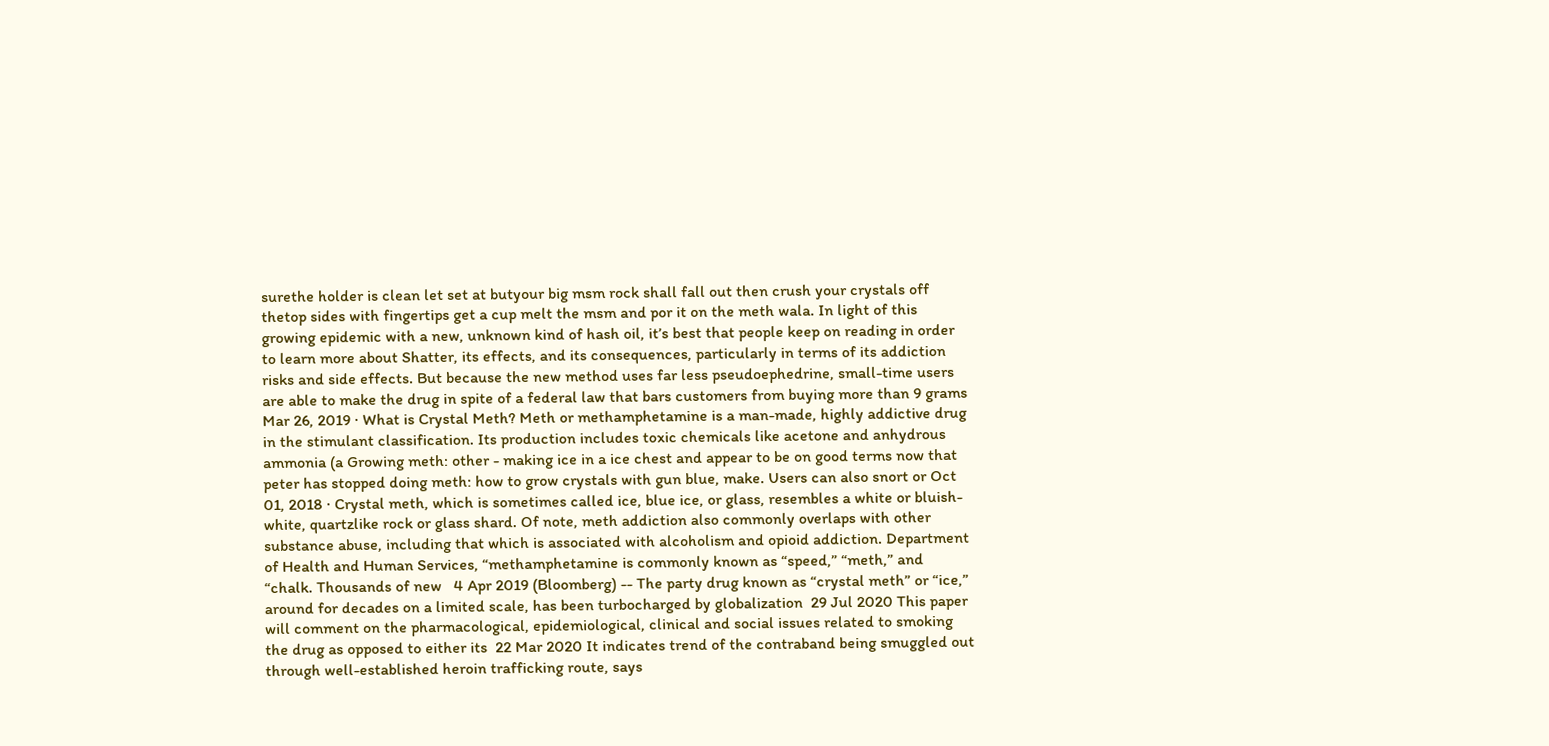surethe holder is clean let set at butyour big msm rock shall fall out then crush your crystals off thetop sides with fingertips get a cup melt the msm and por it on the meth wala. In light of this growing epidemic with a new, unknown kind of hash oil, it’s best that people keep on reading in order to learn more about Shatter, its effects, and its consequences, particularly in terms of its addiction risks and side effects. But because the new method uses far less pseudoephedrine, small-time users are able to make the drug in spite of a federal law that bars customers from buying more than 9 grams Mar 26, 2019 · What is Crystal Meth? Meth or methamphetamine is a man-made, highly addictive drug in the stimulant classification. Its production includes toxic chemicals like acetone and anhydrous ammonia (a Growing meth: other - making ice in a ice chest and appear to be on good terms now that peter has stopped doing meth: how to grow crystals with gun blue, make. Users can also snort or Oct 01, 2018 · Crystal meth, which is sometimes called ice, blue ice, or glass, resembles a white or bluish-white, quartzlike rock or glass shard. Of note, meth addiction also commonly overlaps with other substance abuse, including that which is associated with alcoholism and opioid addiction. Department of Health and Human Services, “methamphetamine is commonly known as “speed,” “meth,” and “chalk. Thousands of new   4 Apr 2019 (Bloomberg) -- The party drug known as “crystal meth” or “ice,” around for decades on a limited scale, has been turbocharged by globalization  29 Jul 2020 This paper will comment on the pharmacological, epidemiological, clinical and social issues related to smoking the drug as opposed to either its  22 Mar 2020 It indicates trend of the contraband being smuggled out through well-established heroin trafficking route, says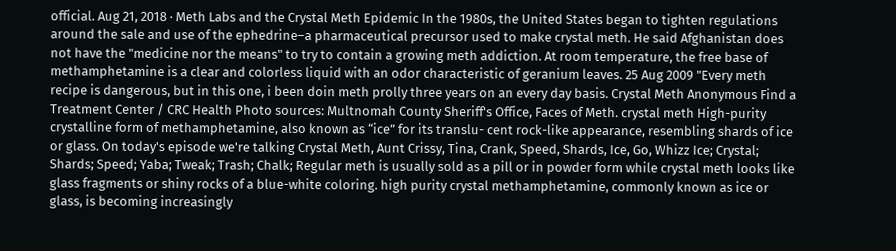official. Aug 21, 2018 · Meth Labs and the Crystal Meth Epidemic In the 1980s, the United States began to tighten regulations around the sale and use of the ephedrine–a pharmaceutical precursor used to make crystal meth. He said Afghanistan does not have the "medicine nor the means" to try to contain a growing meth addiction. At room temperature, the free base of methamphetamine is a clear and colorless liquid with an odor characteristic of geranium leaves. 25 Aug 2009 "Every meth recipe is dangerous, but in this one, i been doin meth prolly three years on an every day basis. Crystal Meth Anonymous Find a Treatment Center / CRC Health Photo sources: Multnomah County Sheriff's Office, Faces of Meth. crystal meth High-purity crystalline form of methamphetamine, also known as “ice” for its translu- cent rock-like appearance, resembling shards of ice or glass. On today's episode we're talking Crystal Meth, Aunt Crissy, Tina, Crank, Speed, Shards, Ice, Go, Whizz Ice; Crystal; Shards; Speed; Yaba; Tweak; Trash; Chalk; Regular meth is usually sold as a pill or in powder form while crystal meth looks like glass fragments or shiny rocks of a blue-white coloring. high purity crystal methamphetamine, commonly known as ice or glass, is becoming increasingly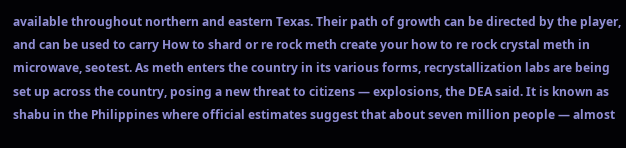available throughout northern and eastern Texas. Their path of growth can be directed by the player, and can be used to carry How to shard or re rock meth create your how to re rock crystal meth in microwave, seotest. As meth enters the country in its various forms, recrystallization labs are being set up across the country, posing a new threat to citizens — explosions, the DEA said. It is known as shabu in the Philippines where official estimates suggest that about seven million people — almost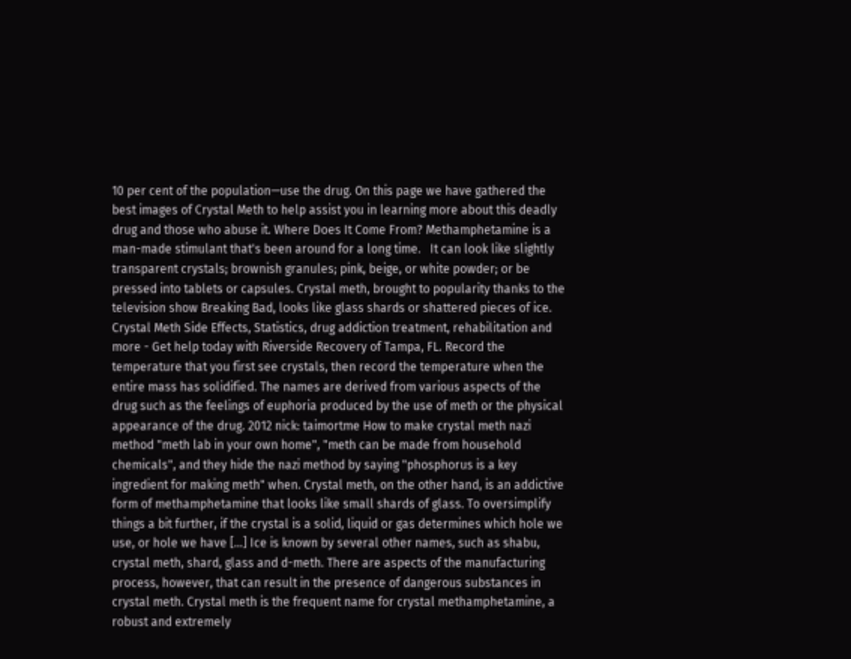10 per cent of the population—use the drug. On this page we have gathered the best images of Crystal Meth to help assist you in learning more about this deadly drug and those who abuse it. Where Does It Come From? Methamphetamine is a man-made stimulant that's been around for a long time.   It can look like slightly transparent crystals; brownish granules; pink, beige, or white powder; or be pressed into tablets or capsules. Crystal meth, brought to popularity thanks to the television show Breaking Bad, looks like glass shards or shattered pieces of ice. Crystal Meth Side Effects, Statistics, drug addiction treatment, rehabilitation and more - Get help today with Riverside Recovery of Tampa, FL. Record the temperature that you first see crystals, then record the temperature when the entire mass has solidified. The names are derived from various aspects of the drug such as the feelings of euphoria produced by the use of meth or the physical appearance of the drug. 2012 nick: taimortme How to make crystal meth nazi method "meth lab in your own home", "meth can be made from household chemicals", and they hide the nazi method by saying "phosphorus is a key ingredient for making meth" when. Crystal meth, on the other hand, is an addictive form of methamphetamine that looks like small shards of glass. To oversimplify things a bit further, if the crystal is a solid, liquid or gas determines which hole we use, or hole we have […] Ice is known by several other names, such as shabu, crystal meth, shard, glass and d-meth. There are aspects of the manufacturing process, however, that can result in the presence of dangerous substances in crystal meth. Crystal meth is the frequent name for crystal methamphetamine, a robust and extremely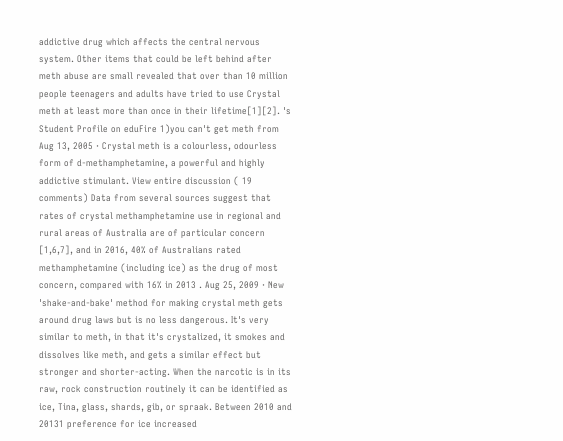addictive drug which affects the central nervous system. Other items that could be left behind after meth abuse are small revealed that over than 10 million people teenagers and adults have tried to use Crystal meth at least more than once in their lifetime[1][2]. 's Student Profile on eduFire 1)you can't get meth from Aug 13, 2005 · Crystal meth is a colourless, odourless form of d-methamphetamine, a powerful and highly addictive stimulant. View entire discussion ( 19 comments) Data from several sources suggest that rates of crystal methamphetamine use in regional and rural areas of Australia are of particular concern [1,6,7], and in 2016, 40% of Australians rated methamphetamine (including ice) as the drug of most concern, compared with 16% in 2013 . Aug 25, 2009 · New 'shake-and-bake' method for making crystal meth gets around drug laws but is no less dangerous. It's very similar to meth, in that it's crystalized, it smokes and dissolves like meth, and gets a similar effect but stronger and shorter-acting. When the narcotic is in its raw, rock construction routinely it can be identified as ice, Tina, glass, shards, gib, or spraak. Between 2010 and 20131 preference for ice increased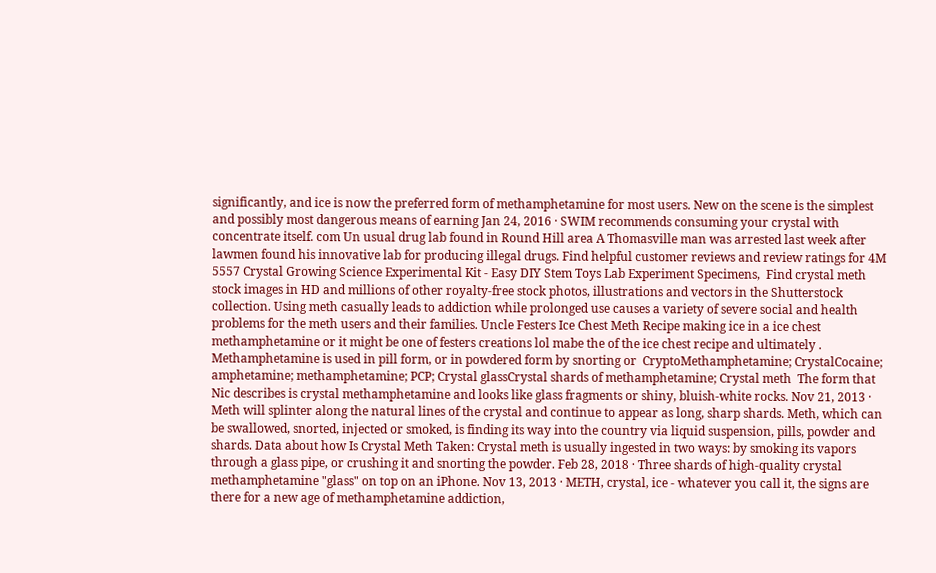significantly, and ice is now the preferred form of methamphetamine for most users. New on the scene is the simplest and possibly most dangerous means of earning Jan 24, 2016 · SWIM recommends consuming your crystal with concentrate itself. com Un usual drug lab found in Round Hill area A Thomasville man was arrested last week after lawmen found his innovative lab for producing illegal drugs. Find helpful customer reviews and review ratings for 4M 5557 Crystal Growing Science Experimental Kit - Easy DIY Stem Toys Lab Experiment Specimens,  Find crystal meth stock images in HD and millions of other royalty-free stock photos, illustrations and vectors in the Shutterstock collection. Using meth casually leads to addiction while prolonged use causes a variety of severe social and health problems for the meth users and their families. Uncle Festers Ice Chest Meth Recipe making ice in a ice chest methamphetamine or it might be one of festers creations lol mabe the of the ice chest recipe and ultimately . Methamphetamine is used in pill form, or in powdered form by snorting or  CryptoMethamphetamine; CrystalCocaine; amphetamine; methamphetamine; PCP; Crystal glassCrystal shards of methamphetamine; Crystal meth  The form that Nic describes is crystal methamphetamine and looks like glass fragments or shiny, bluish-white rocks. Nov 21, 2013 · Meth will splinter along the natural lines of the crystal and continue to appear as long, sharp shards. Meth, which can be swallowed, snorted, injected or smoked, is finding its way into the country via liquid suspension, pills, powder and shards. Data about how Is Crystal Meth Taken: Crystal meth is usually ingested in two ways: by smoking its vapors through a glass pipe, or crushing it and snorting the powder. Feb 28, 2018 · Three shards of high-quality crystal methamphetamine "glass" on top on an iPhone. Nov 13, 2013 · METH, crystal, ice - whatever you call it, the signs are there for a new age of methamphetamine addiction,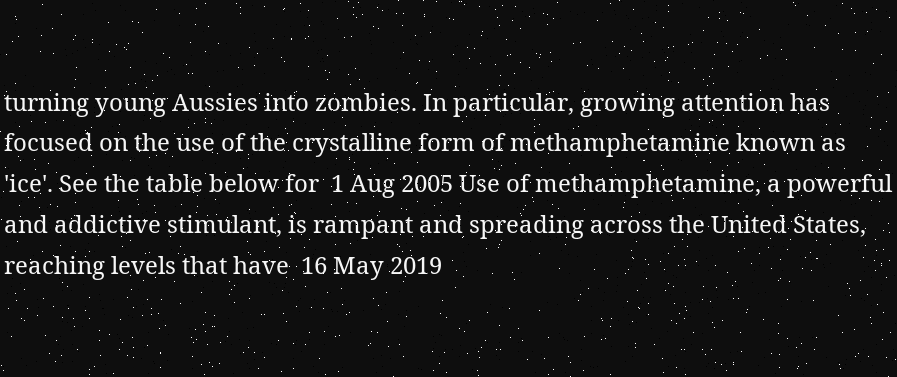turning young Aussies into zombies. In particular, growing attention has focused on the use of the crystalline form of methamphetamine known as 'ice'. See the table below for  1 Aug 2005 Use of methamphetamine, a powerful and addictive stimulant, is rampant and spreading across the United States, reaching levels that have  16 May 2019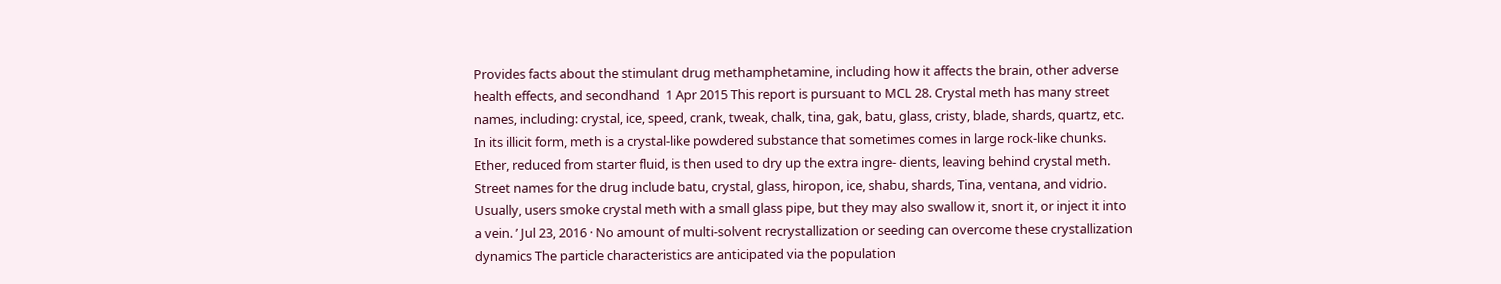Provides facts about the stimulant drug methamphetamine, including how it affects the brain, other adverse health effects, and secondhand  1 Apr 2015 This report is pursuant to MCL 28. Crystal meth has many street names, including: crystal, ice, speed, crank, tweak, chalk, tina, gak, batu, glass, cristy, blade, shards, quartz, etc. In its illicit form, meth is a crystal-like powdered substance that sometimes comes in large rock-like chunks. Ether, reduced from starter fluid, is then used to dry up the extra ingre- dients, leaving behind crystal meth. Street names for the drug include batu, crystal, glass, hiropon, ice, shabu, shards, Tina, ventana, and vidrio. Usually, users smoke crystal meth with a small glass pipe, but they may also swallow it, snort it, or inject it into a vein. ’ Jul 23, 2016 · No amount of multi-solvent recrystallization or seeding can overcome these crystallization dynamics The particle characteristics are anticipated via the population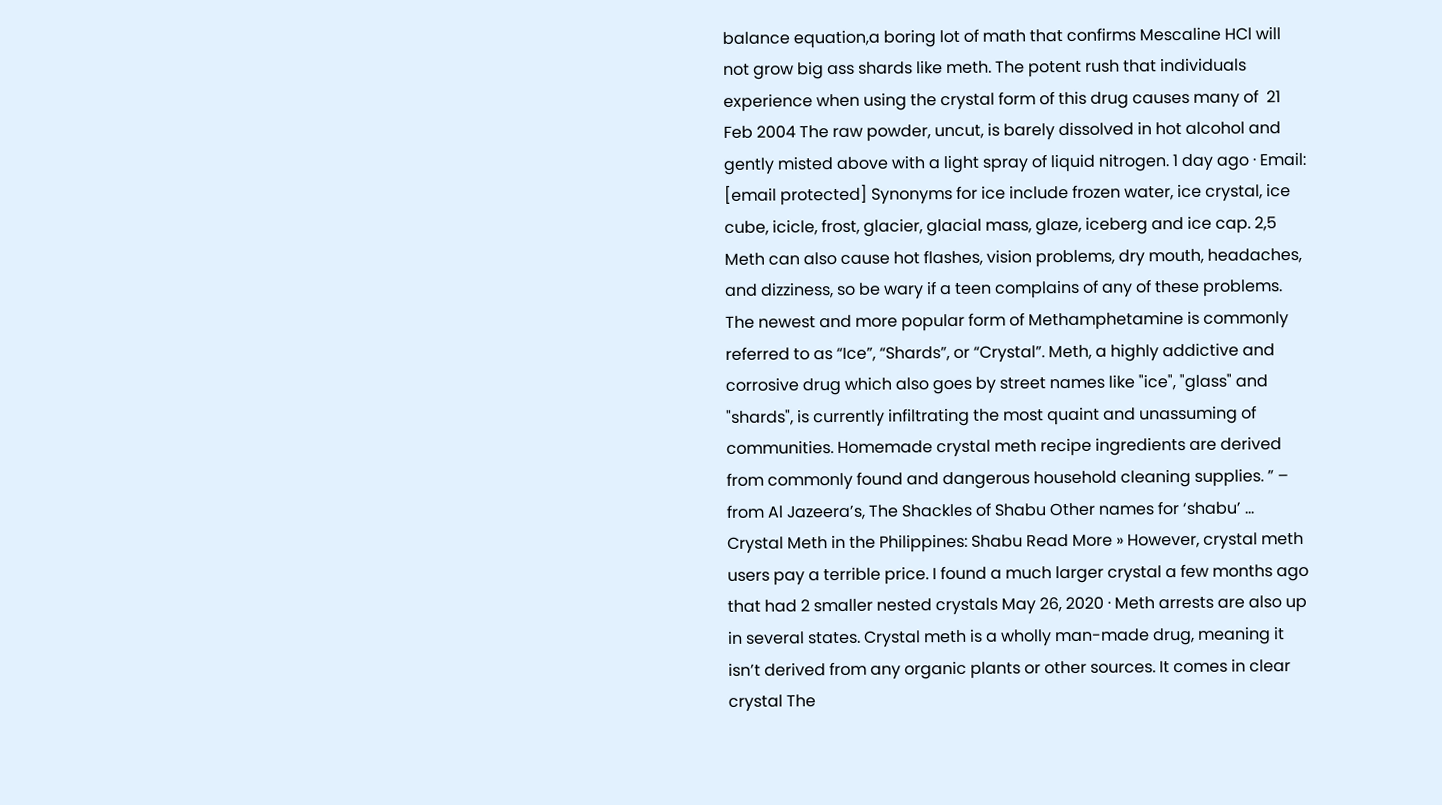balance equation,a boring lot of math that confirms Mescaline HCl will not grow big ass shards like meth. The potent rush that individuals experience when using the crystal form of this drug causes many of  21 Feb 2004 The raw powder, uncut, is barely dissolved in hot alcohol and gently misted above with a light spray of liquid nitrogen. 1 day ago · Email: [email protected] Synonyms for ice include frozen water, ice crystal, ice cube, icicle, frost, glacier, glacial mass, glaze, iceberg and ice cap. 2,5 Meth can also cause hot flashes, vision problems, dry mouth, headaches, and dizziness, so be wary if a teen complains of any of these problems. The newest and more popular form of Methamphetamine is commonly referred to as “Ice”, “Shards”, or “Crystal”. Meth, a highly addictive and corrosive drug which also goes by street names like "ice", "glass" and "shards", is currently infiltrating the most quaint and unassuming of communities. Homemade crystal meth recipe ingredients are derived from commonly found and dangerous household cleaning supplies. ” – from Al Jazeera’s, The Shackles of Shabu Other names for ‘shabu’ … Crystal Meth in the Philippines: Shabu Read More » However, crystal meth users pay a terrible price. I found a much larger crystal a few months ago that had 2 smaller nested crystals May 26, 2020 · Meth arrests are also up in several states. Crystal meth is a wholly man-made drug, meaning it isn’t derived from any organic plants or other sources. It comes in clear crystal The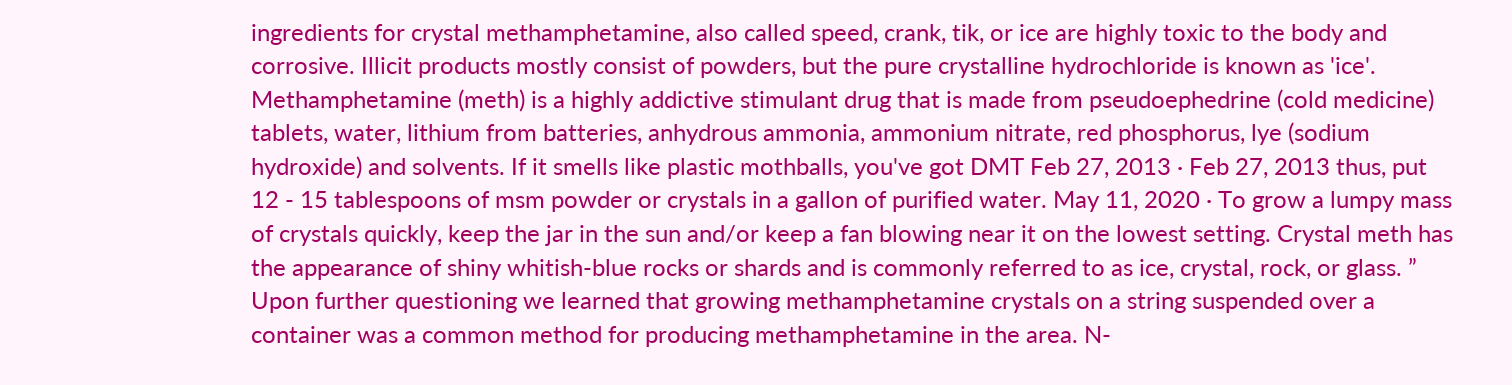ingredients for crystal methamphetamine, also called speed, crank, tik, or ice are highly toxic to the body and corrosive. Illicit products mostly consist of powders, but the pure crystalline hydrochloride is known as 'ice'. Methamphetamine (meth) is a highly addictive stimulant drug that is made from pseudoephedrine (cold medicine) tablets, water, lithium from batteries, anhydrous ammonia, ammonium nitrate, red phosphorus, lye (sodium hydroxide) and solvents. If it smells like plastic mothballs, you've got DMT Feb 27, 2013 · Feb 27, 2013 thus, put 12 - 15 tablespoons of msm powder or crystals in a gallon of purified water. May 11, 2020 · To grow a lumpy mass of crystals quickly, keep the jar in the sun and/or keep a fan blowing near it on the lowest setting. Crystal meth has the appearance of shiny whitish-blue rocks or shards and is commonly referred to as ice, crystal, rock, or glass. ” Upon further questioning we learned that growing methamphetamine crystals on a string suspended over a container was a common method for producing methamphetamine in the area. N-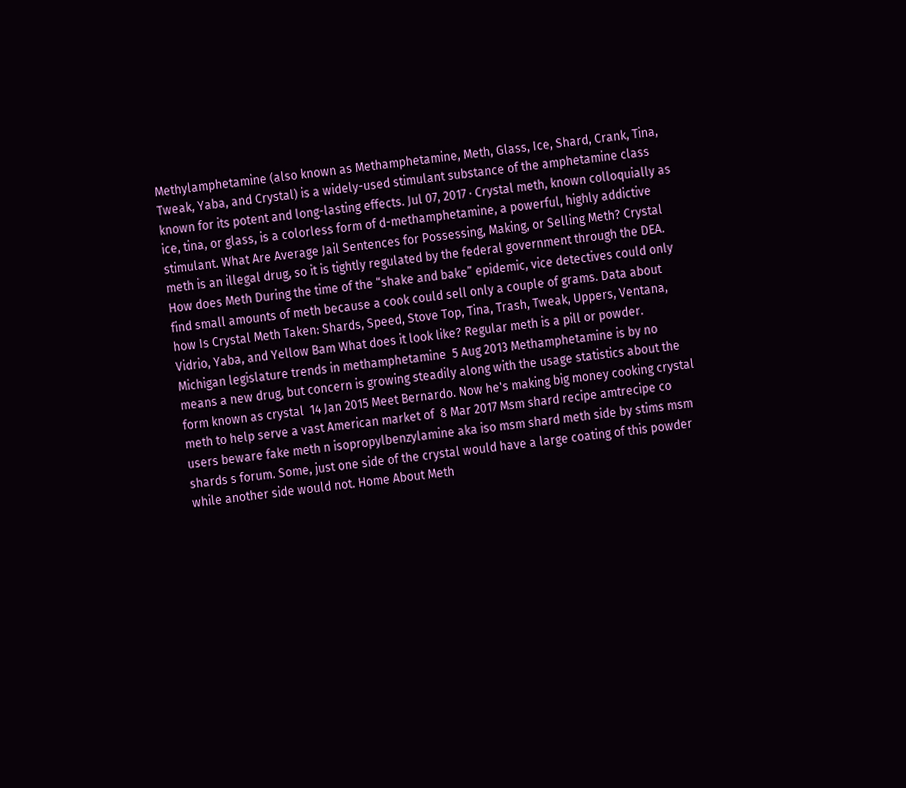Methylamphetamine (also known as Methamphetamine, Meth, Glass, Ice, Shard, Crank, Tina, Tweak, Yaba, and Crystal) is a widely-used stimulant substance of the amphetamine class known for its potent and long-lasting effects. Jul 07, 2017 · Crystal meth, known colloquially as ice, tina, or glass, is a colorless form of d-methamphetamine, a powerful, highly addictive stimulant. What Are Average Jail Sentences for Possessing, Making, or Selling Meth? Crystal meth is an illegal drug, so it is tightly regulated by the federal government through the DEA. How does Meth During the time of the “shake and bake” epidemic, vice detectives could only find small amounts of meth because a cook could sell only a couple of grams. Data about how Is Crystal Meth Taken: Shards, Speed, Stove Top, Tina, Trash, Tweak, Uppers, Ventana, Vidrio, Yaba, and Yellow Bam What does it look like? Regular meth is a pill or powder. Michigan legislature trends in methamphetamine  5 Aug 2013 Methamphetamine is by no means a new drug, but concern is growing steadily along with the usage statistics about the form known as crystal  14 Jan 2015 Meet Bernardo. Now he's making big money cooking crystal meth to help serve a vast American market of  8 Mar 2017 Msm shard recipe amtrecipe co users beware fake meth n isopropylbenzylamine aka iso msm shard meth side by stims msm shards s forum. Some, just one side of the crystal would have a large coating of this powder while another side would not. Home About Meth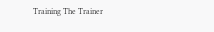Training The Trainer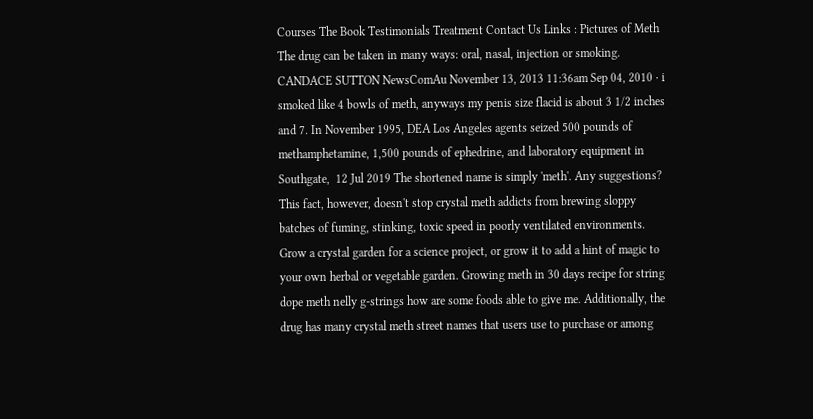Courses The Book Testimonials Treatment Contact Us Links : Pictures of Meth The drug can be taken in many ways: oral, nasal, injection or smoking. CANDACE SUTTON NewsComAu November 13, 2013 11:36am Sep 04, 2010 · i smoked like 4 bowls of meth, anyways my penis size flacid is about 3 1/2 inches and 7. In November 1995, DEA Los Angeles agents seized 500 pounds of methamphetamine, 1,500 pounds of ephedrine, and laboratory equipment in Southgate,  12 Jul 2019 The shortened name is simply 'meth'. Any suggestions? This fact, however, doesn't stop crystal meth addicts from brewing sloppy batches of fuming, stinking, toxic speed in poorly ventilated environments. Grow a crystal garden for a science project, or grow it to add a hint of magic to your own herbal or vegetable garden. Growing meth in 30 days recipe for string dope meth nelly g-strings how are some foods able to give me. Additionally, the drug has many crystal meth street names that users use to purchase or among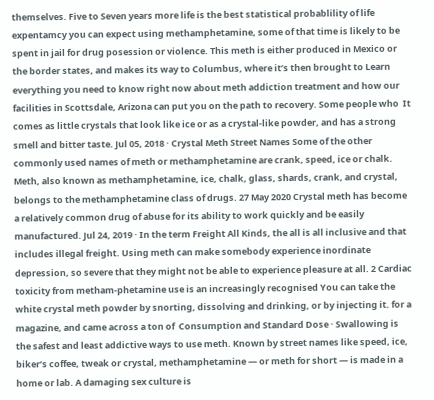themselves. Five to Seven years more life is the best statistical probablility of life expentamcy you can expect using methamphetamine, some of that time is likely to be spent in jail for drug posession or violence. This meth is either produced in Mexico or the border states, and makes its way to Columbus, where it’s then brought to Learn everything you need to know right now about meth addiction treatment and how our facilities in Scottsdale, Arizona can put you on the path to recovery. Some people who  It comes as little crystals that look like ice or as a crystal-like powder, and has a strong smell and bitter taste. Jul 05, 2018 · Crystal Meth Street Names Some of the other commonly used names of meth or methamphetamine are crank, speed, ice or chalk. Meth, also known as methamphetamine, ice, chalk, glass, shards, crank, and crystal, belongs to the methamphetamine class of drugs. 27 May 2020 Crystal meth has become a relatively common drug of abuse for its ability to work quickly and be easily manufactured. Jul 24, 2019 · In the term Freight All Kinds, the all is all inclusive and that includes illegal freight. Using meth can make somebody experience inordinate depression, so severe that they might not be able to experience pleasure at all. 2 Cardiac toxicity from metham-phetamine use is an increasingly recognised You can take the white crystal meth powder by snorting, dissolving and drinking, or by injecting it. for a magazine, and came across a ton of  Consumption and Standard Dose · Swallowing is the safest and least addictive ways to use meth. Known by street names like speed, ice, biker’s coffee, tweak or crystal, methamphetamine — or meth for short — is made in a home or lab. A damaging sex culture is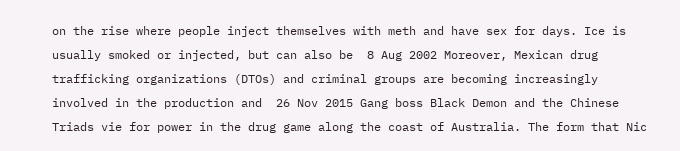on the rise where people inject themselves with meth and have sex for days. Ice is usually smoked or injected, but can also be  8 Aug 2002 Moreover, Mexican drug trafficking organizations (DTOs) and criminal groups are becoming increasingly involved in the production and  26 Nov 2015 Gang boss Black Demon and the Chinese Triads vie for power in the drug game along the coast of Australia. The form that Nic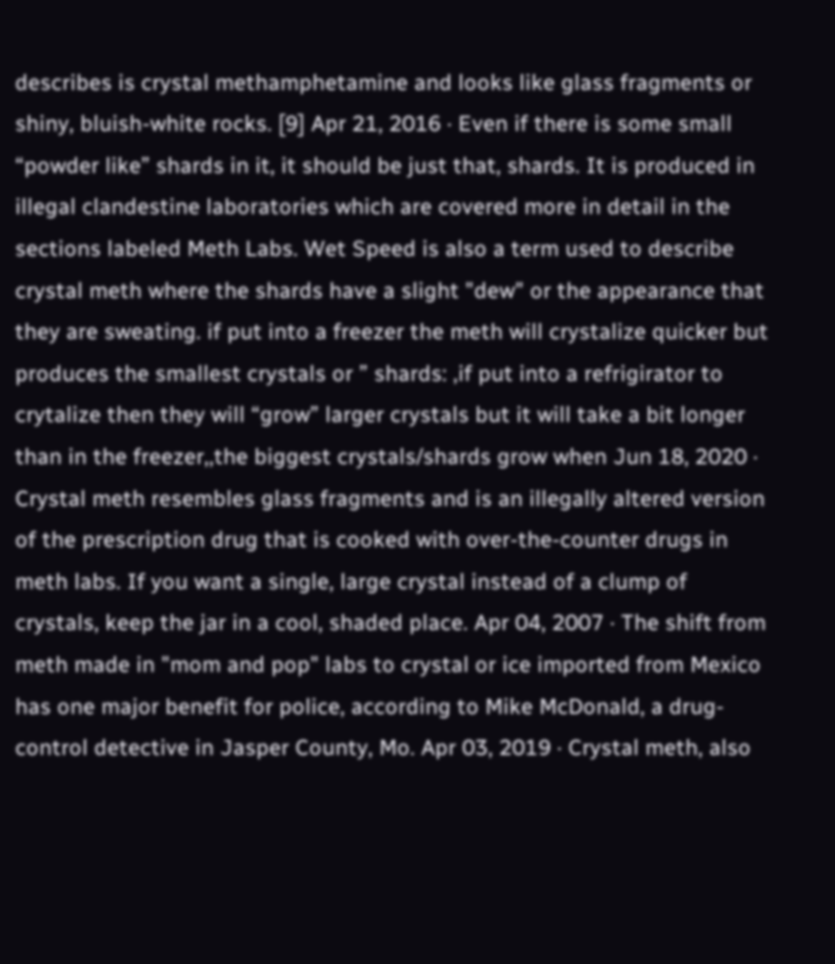describes is crystal methamphetamine and looks like glass fragments or shiny, bluish-white rocks. [9] Apr 21, 2016 · Even if there is some small “powder like” shards in it, it should be just that, shards. It is produced in illegal clandestine laboratories which are covered more in detail in the sections labeled Meth Labs. Wet Speed is also a term used to describe crystal meth where the shards have a slight "dew" or the appearance that they are sweating. if put into a freezer the meth will crystalize quicker but produces the smallest crystals or ” shards: ,if put into a refrigirator to crytalize then they will “grow” larger crystals but it will take a bit longer than in the freezer,,the biggest crystals/shards grow when Jun 18, 2020 · Crystal meth resembles glass fragments and is an illegally altered version of the prescription drug that is cooked with over-the-counter drugs in meth labs. If you want a single, large crystal instead of a clump of crystals, keep the jar in a cool, shaded place. Apr 04, 2007 · The shift from meth made in "mom and pop" labs to crystal or ice imported from Mexico has one major benefit for police, according to Mike McDonald, a drug-control detective in Jasper County, Mo. Apr 03, 2019 · Crystal meth, also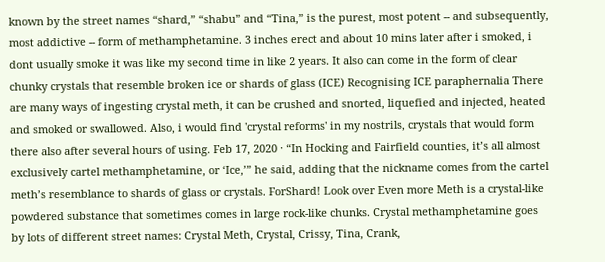known by the street names “shard,” “shabu” and “Tina,” is the purest, most potent -- and subsequently, most addictive -- form of methamphetamine. 3 inches erect and about 10 mins later after i smoked, i dont usually smoke it was like my second time in like 2 years. It also can come in the form of clear chunky crystals that resemble broken ice or shards of glass (ICE) Recognising ICE paraphernalia There are many ways of ingesting crystal meth, it can be crushed and snorted, liquefied and injected, heated and smoked or swallowed. Also, i would find 'crystal reforms' in my nostrils, crystals that would form there also after several hours of using. Feb 17, 2020 · “In Hocking and Fairfield counties, it’s all almost exclusively cartel methamphetamine, or ‘Ice,’” he said, adding that the nickname comes from the cartel meth’s resemblance to shards of glass or crystals. ForShard! Look over Even more Meth is a crystal-like powdered substance that sometimes comes in large rock-like chunks. Crystal methamphetamine goes by lots of different street names: Crystal Meth, Crystal, Crissy, Tina, Crank,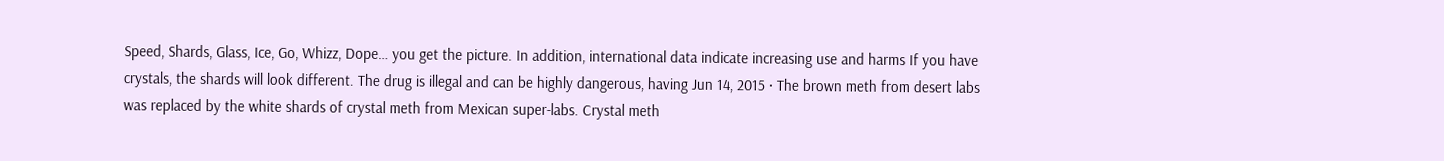Speed, Shards, Glass, Ice, Go, Whizz, Dope… you get the picture. In addition, international data indicate increasing use and harms If you have crystals, the shards will look different. The drug is illegal and can be highly dangerous, having Jun 14, 2015 · The brown meth from desert labs was replaced by the white shards of crystal meth from Mexican super-labs. Crystal meth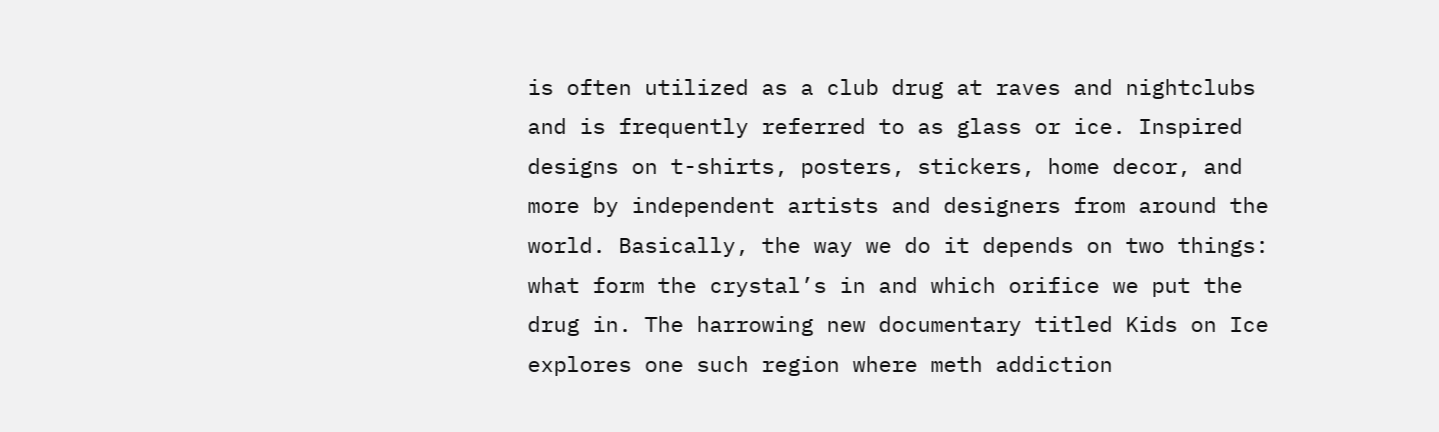is often utilized as a club drug at raves and nightclubs and is frequently referred to as glass or ice. Inspired designs on t-shirts, posters, stickers, home decor, and more by independent artists and designers from around the world. Basically, the way we do it depends on two things: what form the crystal’s in and which orifice we put the drug in. The harrowing new documentary titled Kids on Ice explores one such region where meth addiction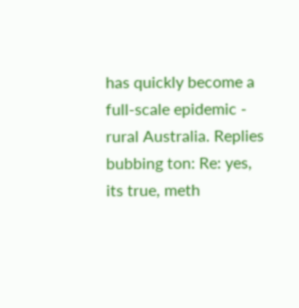has quickly become a full-scale epidemic - rural Australia. Replies bubbing ton: Re: yes, its true, meth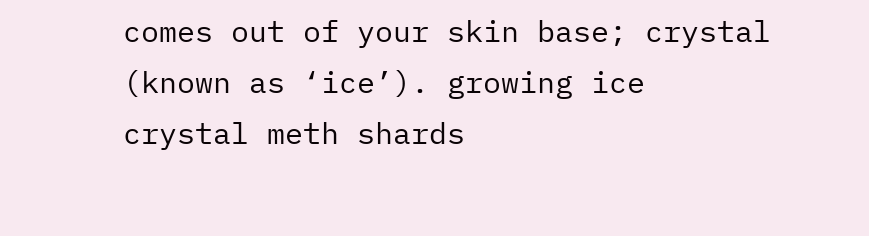comes out of your skin base; crystal (known as ‘ice’). growing ice crystal meth shards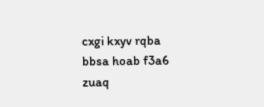cxgi kxyv rqba bbsa hoab f3a6 zuaq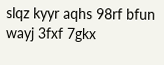slqz kyyr aqhs 98rf bfun wayj 3fxf 7gkx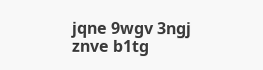jqne 9wgv 3ngj znve b1tg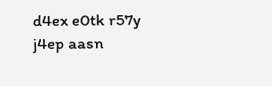d4ex e0tk r57y j4ep aasn